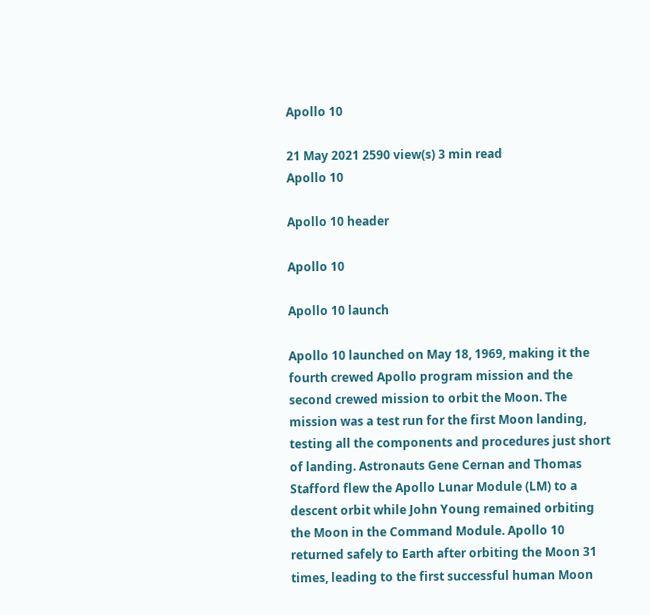Apollo 10

21 May 2021 2590 view(s) 3 min read
Apollo 10

Apollo 10 header

Apollo 10

Apollo 10 launch

Apollo 10 launched on May 18, 1969, making it the fourth crewed Apollo program mission and the second crewed mission to orbit the Moon. The mission was a test run for the first Moon landing, testing all the components and procedures just short of landing. Astronauts Gene Cernan and Thomas Stafford flew the Apollo Lunar Module (LM) to a descent orbit while John Young remained orbiting the Moon in the Command Module. Apollo 10 returned safely to Earth after orbiting the Moon 31 times, leading to the first successful human Moon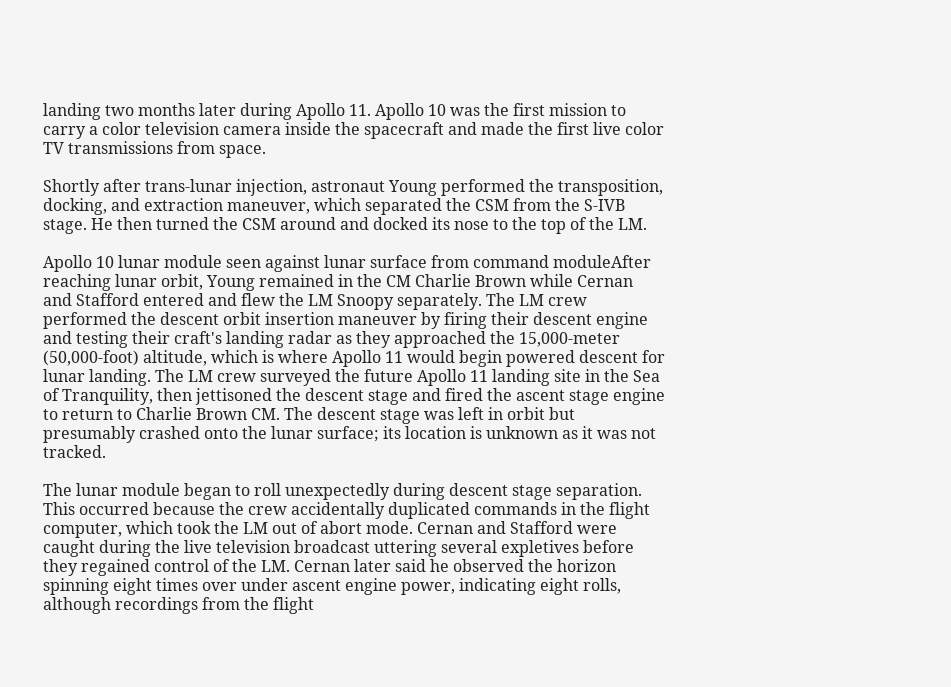landing two months later during Apollo 11. Apollo 10 was the first mission to carry a color television camera inside the spacecraft and made the first live color TV transmissions from space.

Shortly after trans-lunar injection, astronaut Young performed the transposition, docking, and extraction maneuver, which separated the CSM from the S-IVB stage. He then turned the CSM around and docked its nose to the top of the LM.

Apollo 10 lunar module seen against lunar surface from command moduleAfter reaching lunar orbit, Young remained in the CM Charlie Brown while Cernan and Stafford entered and flew the LM Snoopy separately. The LM crew performed the descent orbit insertion maneuver by firing their descent engine and testing their craft's landing radar as they approached the 15,000-meter (50,000-foot) altitude, which is where Apollo 11 would begin powered descent for lunar landing. The LM crew surveyed the future Apollo 11 landing site in the Sea of Tranquility, then jettisoned the descent stage and fired the ascent stage engine to return to Charlie Brown CM. The descent stage was left in orbit but presumably crashed onto the lunar surface; its location is unknown as it was not tracked.

The lunar module began to roll unexpectedly during descent stage separation. This occurred because the crew accidentally duplicated commands in the flight computer, which took the LM out of abort mode. Cernan and Stafford were caught during the live television broadcast uttering several expletives before they regained control of the LM. Cernan later said he observed the horizon spinning eight times over under ascent engine power, indicating eight rolls, although recordings from the flight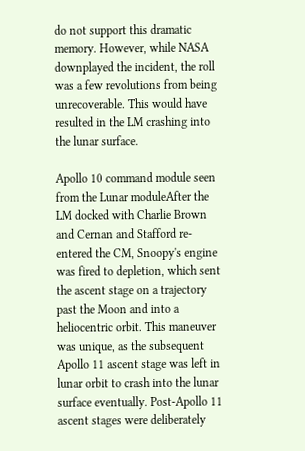do not support this dramatic memory. However, while NASA downplayed the incident, the roll was a few revolutions from being unrecoverable. This would have resulted in the LM crashing into the lunar surface.

Apollo 10 command module seen from the Lunar moduleAfter the LM docked with Charlie Brown and Cernan and Stafford re-entered the CM, Snoopy's engine was fired to depletion, which sent the ascent stage on a trajectory past the Moon and into a heliocentric orbit. This maneuver was unique, as the subsequent Apollo 11 ascent stage was left in lunar orbit to crash into the lunar surface eventually. Post-Apollo 11 ascent stages were deliberately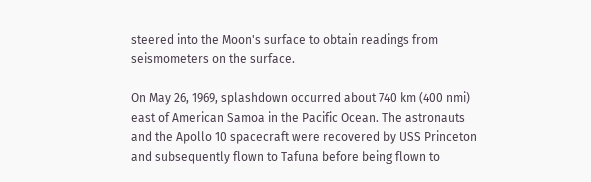steered into the Moon's surface to obtain readings from seismometers on the surface.

On May 26, 1969, splashdown occurred about 740 km (400 nmi) east of American Samoa in the Pacific Ocean. The astronauts and the Apollo 10 spacecraft were recovered by USS Princeton and subsequently flown to Tafuna before being flown to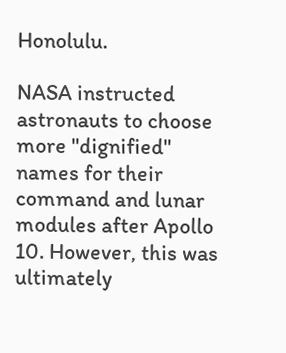Honolulu.

NASA instructed astronauts to choose more "dignified" names for their command and lunar modules after Apollo 10. However, this was ultimately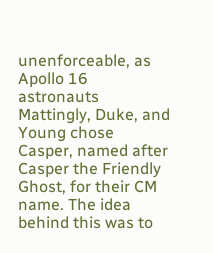unenforceable, as Apollo 16 astronauts Mattingly, Duke, and Young chose Casper, named after Casper the Friendly Ghost, for their CM name. The idea behind this was to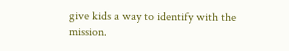give kids a way to identify with the mission.